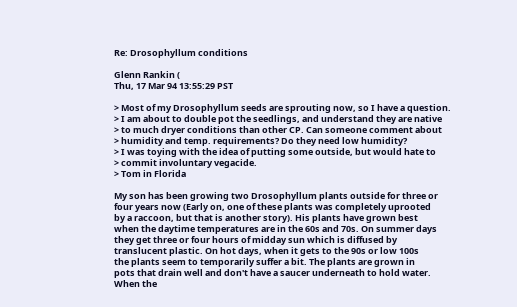Re: Drosophyllum conditions

Glenn Rankin (
Thu, 17 Mar 94 13:55:29 PST

> Most of my Drosophyllum seeds are sprouting now, so I have a question.
> I am about to double pot the seedlings, and understand they are native
> to much dryer conditions than other CP. Can someone comment about
> humidity and temp. requirements? Do they need low humidity?
> I was toying with the idea of putting some outside, but would hate to
> commit involuntary vegacide.
> Tom in Florida

My son has been growing two Drosophyllum plants outside for three or
four years now (Early on, one of these plants was completely uprooted
by a raccoon, but that is another story). His plants have grown best
when the daytime temperatures are in the 60s and 70s. On summer days
they get three or four hours of midday sun which is diffused by
translucent plastic. On hot days, when it gets to the 90s or low 100s
the plants seem to temporarily suffer a bit. The plants are grown in
pots that drain well and don't have a saucer underneath to hold water.
When the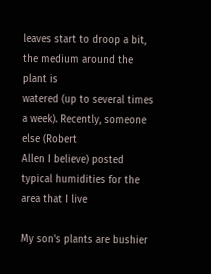leaves start to droop a bit, the medium around the plant is
watered (up to several times a week). Recently, someone else (Robert
Allen I believe) posted typical humidities for the area that I live

My son's plants are bushier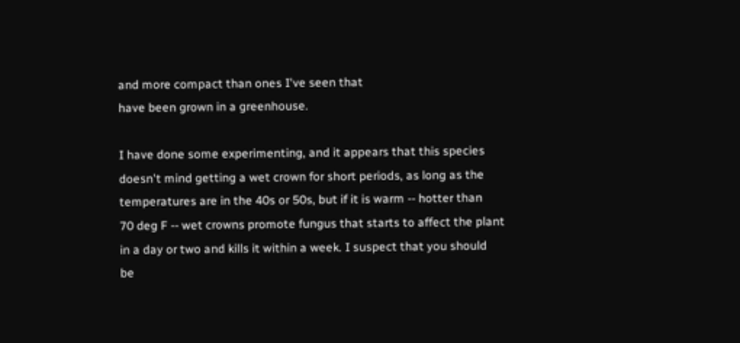and more compact than ones I've seen that
have been grown in a greenhouse.

I have done some experimenting, and it appears that this species
doesn't mind getting a wet crown for short periods, as long as the
temperatures are in the 40s or 50s, but if it is warm -- hotter than
70 deg F -- wet crowns promote fungus that starts to affect the plant
in a day or two and kills it within a week. I suspect that you should
be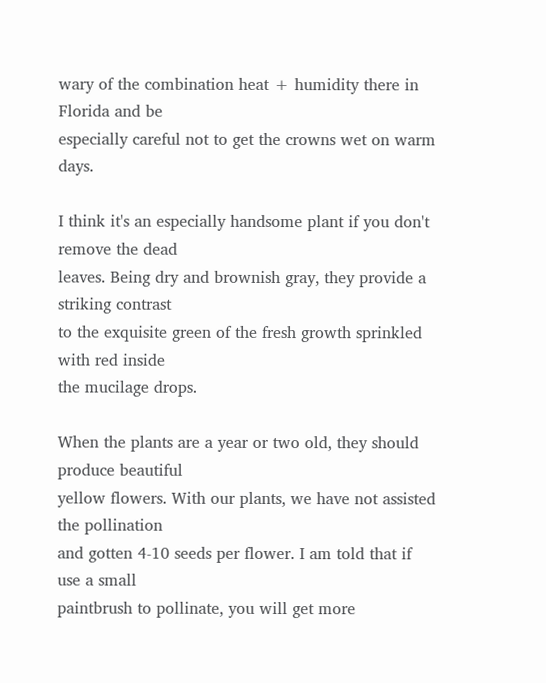wary of the combination heat + humidity there in Florida and be
especially careful not to get the crowns wet on warm days.

I think it's an especially handsome plant if you don't remove the dead
leaves. Being dry and brownish gray, they provide a striking contrast
to the exquisite green of the fresh growth sprinkled with red inside
the mucilage drops.

When the plants are a year or two old, they should produce beautiful
yellow flowers. With our plants, we have not assisted the pollination
and gotten 4-10 seeds per flower. I am told that if use a small
paintbrush to pollinate, you will get more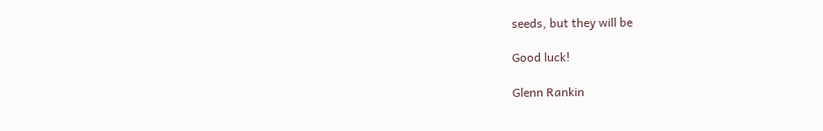seeds, but they will be

Good luck!

Glenn Rankin